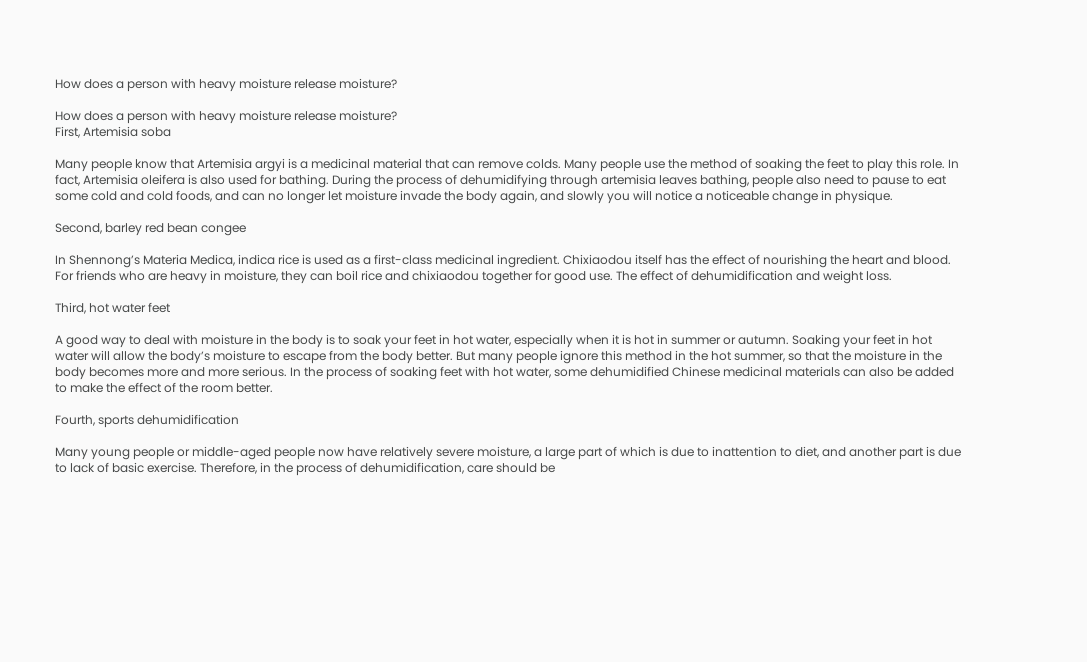How does a person with heavy moisture release moisture?

How does a person with heavy moisture release moisture?
First, Artemisia soba

Many people know that Artemisia argyi is a medicinal material that can remove colds. Many people use the method of soaking the feet to play this role. In fact, Artemisia oleifera is also used for bathing. During the process of dehumidifying through artemisia leaves bathing, people also need to pause to eat some cold and cold foods, and can no longer let moisture invade the body again, and slowly you will notice a noticeable change in physique.

Second, barley red bean congee

In Shennong’s Materia Medica, indica rice is used as a first-class medicinal ingredient. Chixiaodou itself has the effect of nourishing the heart and blood. For friends who are heavy in moisture, they can boil rice and chixiaodou together for good use. The effect of dehumidification and weight loss.

Third, hot water feet

A good way to deal with moisture in the body is to soak your feet in hot water, especially when it is hot in summer or autumn. Soaking your feet in hot water will allow the body’s moisture to escape from the body better. But many people ignore this method in the hot summer, so that the moisture in the body becomes more and more serious. In the process of soaking feet with hot water, some dehumidified Chinese medicinal materials can also be added to make the effect of the room better.

Fourth, sports dehumidification

Many young people or middle-aged people now have relatively severe moisture, a large part of which is due to inattention to diet, and another part is due to lack of basic exercise. Therefore, in the process of dehumidification, care should be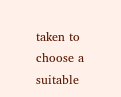taken to choose a suitable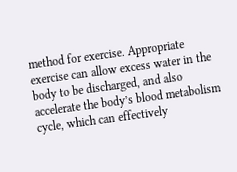method for exercise. Appropriate exercise can allow excess water in the body to be discharged, and also accelerate the body’s blood metabolism cycle, which can effectively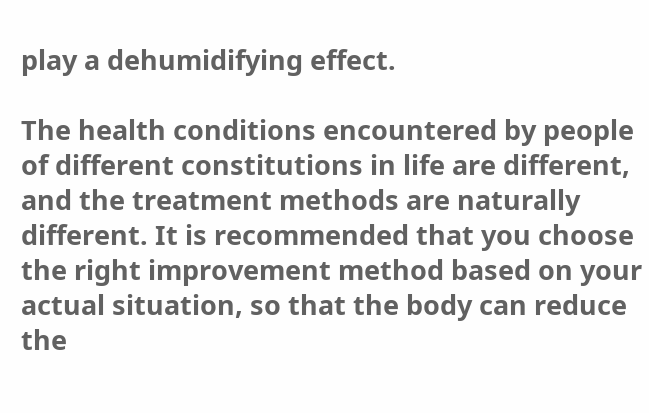play a dehumidifying effect.

The health conditions encountered by people of different constitutions in life are different, and the treatment methods are naturally different. It is recommended that you choose the right improvement method based on your actual situation, so that the body can reduce the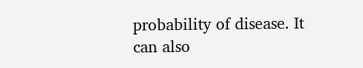probability of disease. It can also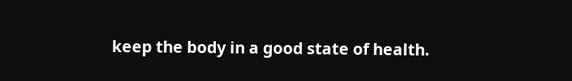keep the body in a good state of health.